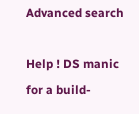Advanced search

Help ! DS manic for a build-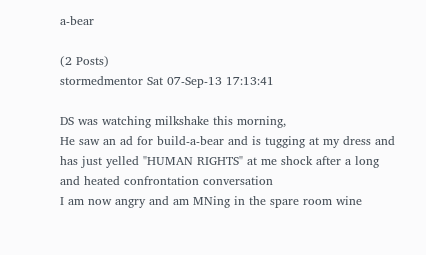a-bear

(2 Posts)
stormedmentor Sat 07-Sep-13 17:13:41

DS was watching milkshake this morning,
He saw an ad for build-a-bear and is tugging at my dress and has just yelled "HUMAN RIGHTS" at me shock after a long and heated confrontation conversation
I am now angry and am MNing in the spare room wine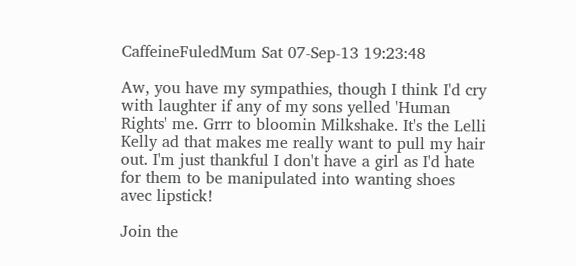CaffeineFuledMum Sat 07-Sep-13 19:23:48

Aw, you have my sympathies, though I think I'd cry with laughter if any of my sons yelled 'Human Rights' me. Grrr to bloomin Milkshake. It's the Lelli Kelly ad that makes me really want to pull my hair out. I'm just thankful I don't have a girl as I'd hate for them to be manipulated into wanting shoes avec lipstick!

Join the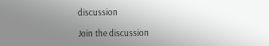discussion

Join the discussion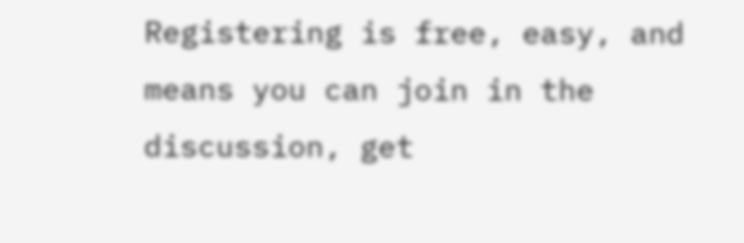Registering is free, easy, and means you can join in the discussion, get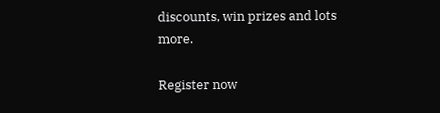discounts, win prizes and lots more.

Register now